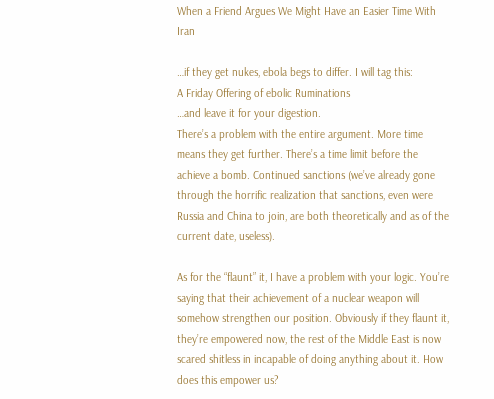When a Friend Argues We Might Have an Easier Time With Iran

…if they get nukes, ebola begs to differ. I will tag this:
A Friday Offering of ebolic Ruminations
…and leave it for your digestion.
There’s a problem with the entire argument. More time means they get further. There’s a time limit before the achieve a bomb. Continued sanctions (we’ve already gone through the horrific realization that sanctions, even were Russia and China to join, are both theoretically and as of the current date, useless).

As for the “flaunt” it, I have a problem with your logic. You’re saying that their achievement of a nuclear weapon will somehow strengthen our position. Obviously if they flaunt it, they’re empowered now, the rest of the Middle East is now scared shitless in incapable of doing anything about it. How does this empower us?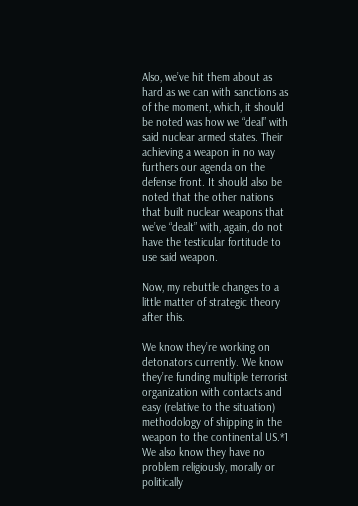Also, we’ve hit them about as hard as we can with sanctions as of the moment, which, it should be noted was how we “deal” with said nuclear armed states. Their achieving a weapon in no way furthers our agenda on the defense front. It should also be noted that the other nations that built nuclear weapons that we’ve “dealt” with, again, do not have the testicular fortitude to use said weapon.

Now, my rebuttle changes to a little matter of strategic theory after this.

We know they’re working on detonators currently. We know they’re funding multiple terrorist organization with contacts and easy (relative to the situation) methodology of shipping in the weapon to the continental US.*1 We also know they have no problem religiously, morally or politically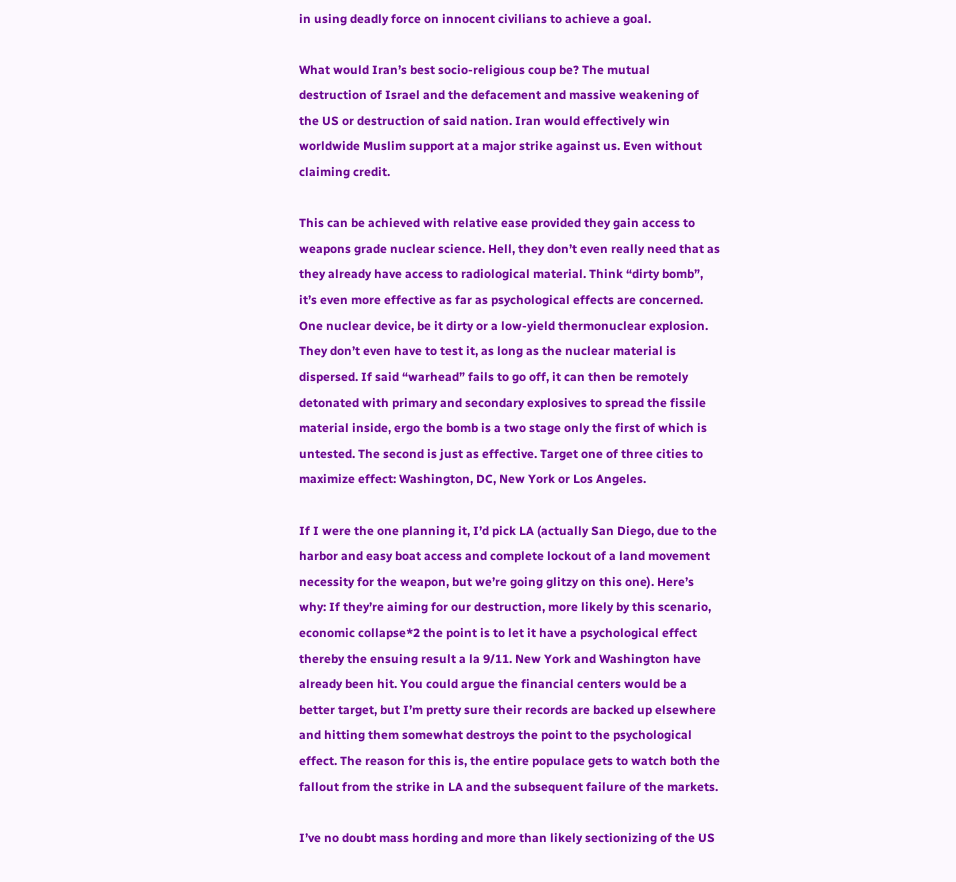in using deadly force on innocent civilians to achieve a goal.

What would Iran’s best socio-religious coup be? The mutual destruction of Israel and the defacement and massive weakening of the US or destruction of said nation. Iran would effectively win worldwide Muslim support at a major strike against us. Even without claiming credit.

This can be achieved with relative ease provided they gain access to weapons grade nuclear science. Hell, they don’t even really need that as they already have access to radiological material. Think “dirty bomb”, it’s even more effective as far as psychological effects are concerned. One nuclear device, be it dirty or a low-yield thermonuclear explosion. They don’t even have to test it, as long as the nuclear material is dispersed. If said “warhead” fails to go off, it can then be remotely detonated with primary and secondary explosives to spread the fissile material inside, ergo the bomb is a two stage only the first of which is untested. The second is just as effective. Target one of three cities to maximize effect: Washington, DC, New York or Los Angeles.

If I were the one planning it, I’d pick LA (actually San Diego, due to the harbor and easy boat access and complete lockout of a land movement necessity for the weapon, but we’re going glitzy on this one). Here’s why: If they’re aiming for our destruction, more likely by this scenario, economic collapse*2 the point is to let it have a psychological effect thereby the ensuing result a la 9/11. New York and Washington have already been hit. You could argue the financial centers would be a better target, but I’m pretty sure their records are backed up elsewhere and hitting them somewhat destroys the point to the psychological effect. The reason for this is, the entire populace gets to watch both the fallout from the strike in LA and the subsequent failure of the markets.

I’ve no doubt mass hording and more than likely sectionizing of the US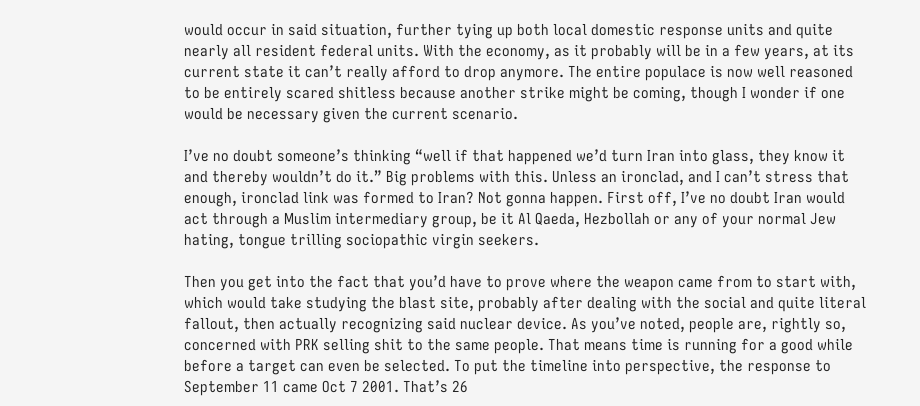would occur in said situation, further tying up both local domestic response units and quite nearly all resident federal units. With the economy, as it probably will be in a few years, at its current state it can’t really afford to drop anymore. The entire populace is now well reasoned to be entirely scared shitless because another strike might be coming, though I wonder if one would be necessary given the current scenario.

I’ve no doubt someone’s thinking “well if that happened we’d turn Iran into glass, they know it and thereby wouldn’t do it.” Big problems with this. Unless an ironclad, and I can’t stress that enough, ironclad link was formed to Iran? Not gonna happen. First off, I’ve no doubt Iran would act through a Muslim intermediary group, be it Al Qaeda, Hezbollah or any of your normal Jew hating, tongue trilling sociopathic virgin seekers.

Then you get into the fact that you’d have to prove where the weapon came from to start with, which would take studying the blast site, probably after dealing with the social and quite literal fallout, then actually recognizing said nuclear device. As you’ve noted, people are, rightly so, concerned with PRK selling shit to the same people. That means time is running for a good while before a target can even be selected. To put the timeline into perspective, the response to September 11 came Oct 7 2001. That’s 26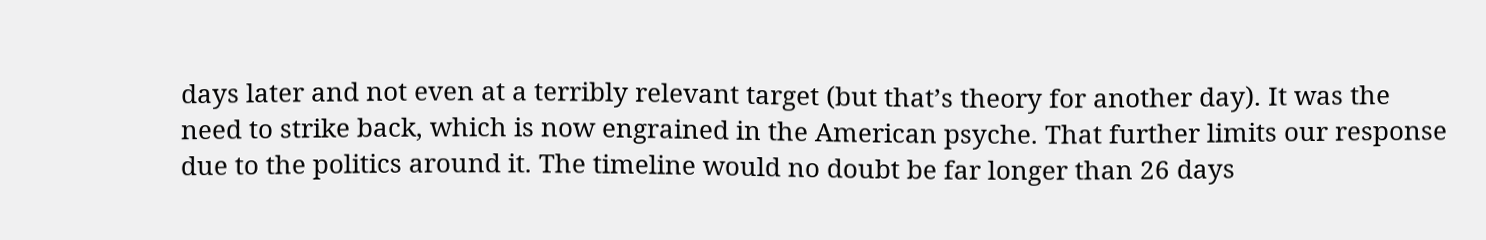days later and not even at a terribly relevant target (but that’s theory for another day). It was the need to strike back, which is now engrained in the American psyche. That further limits our response due to the politics around it. The timeline would no doubt be far longer than 26 days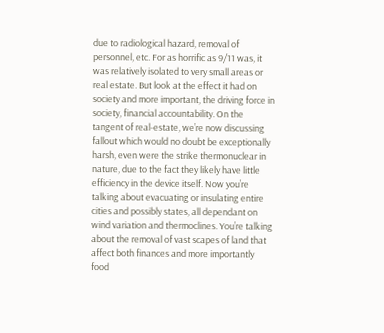due to radiological hazard, removal of personnel, etc. For as horrific as 9/11 was, it was relatively isolated to very small areas or real estate. But look at the effect it had on society and more important, the driving force in society, financial accountability. On the tangent of real-estate, we’re now discussing fallout which would no doubt be exceptionally harsh, even were the strike thermonuclear in nature, due to the fact they likely have little efficiency in the device itself. Now you’re talking about evacuating or insulating entire cities and possibly states, all dependant on wind variation and thermoclines. You’re talking about the removal of vast scapes of land that affect both finances and more importantly food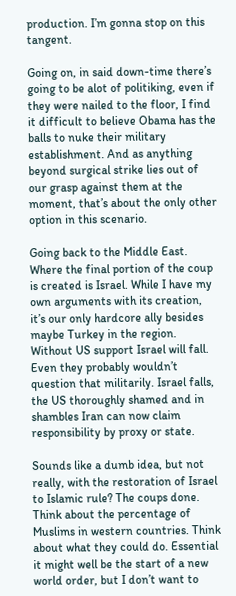production. I’m gonna stop on this tangent.

Going on, in said down-time there’s going to be alot of politiking, even if they were nailed to the floor, I find it difficult to believe Obama has the balls to nuke their military establishment. And as anything beyond surgical strike lies out of our grasp against them at the moment, that’s about the only other option in this scenario.

Going back to the Middle East. Where the final portion of the coup is created is Israel. While I have my own arguments with its creation, it’s our only hardcore ally besides maybe Turkey in the region. Without US support Israel will fall. Even they probably wouldn’t question that militarily. Israel falls, the US thoroughly shamed and in shambles Iran can now claim responsibility by proxy or state.

Sounds like a dumb idea, but not really, with the restoration of Israel to Islamic rule? The coups done. Think about the percentage of Muslims in western countries. Think about what they could do. Essential it might well be the start of a new world order, but I don’t want to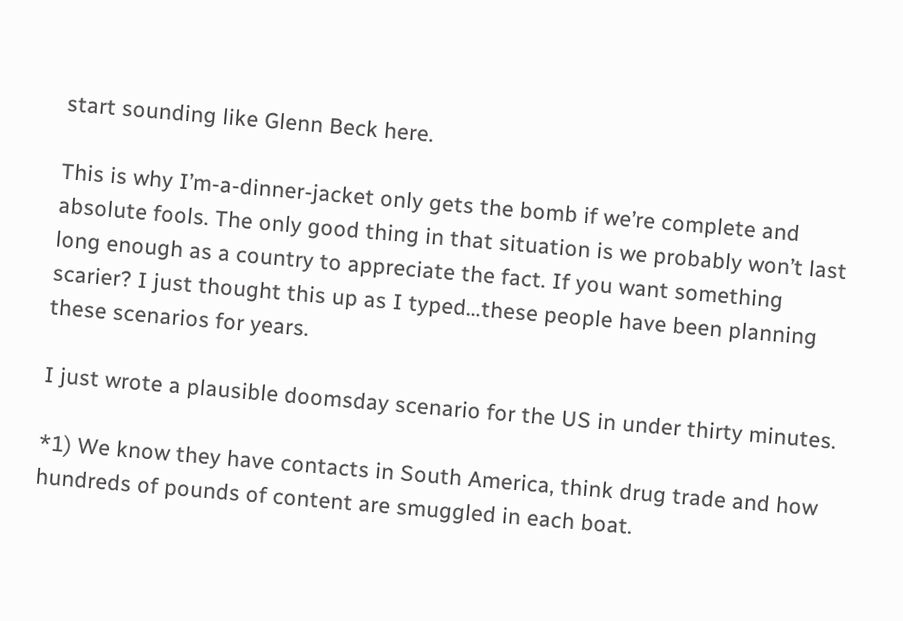start sounding like Glenn Beck here.

This is why I’m-a-dinner-jacket only gets the bomb if we’re complete and absolute fools. The only good thing in that situation is we probably won’t last long enough as a country to appreciate the fact. If you want something scarier? I just thought this up as I typed…these people have been planning these scenarios for years.

I just wrote a plausible doomsday scenario for the US in under thirty minutes.

*1) We know they have contacts in South America, think drug trade and how hundreds of pounds of content are smuggled in each boat.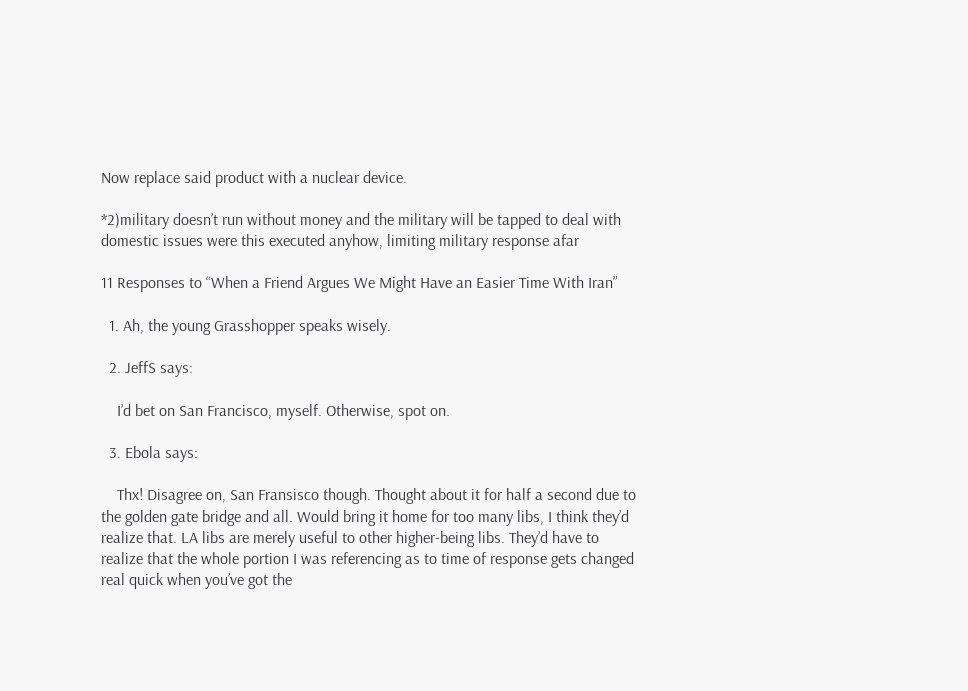Now replace said product with a nuclear device.

*2)military doesn’t run without money and the military will be tapped to deal with domestic issues were this executed anyhow, limiting military response afar

11 Responses to “When a Friend Argues We Might Have an Easier Time With Iran”

  1. Ah, the young Grasshopper speaks wisely.

  2. JeffS says:

    I’d bet on San Francisco, myself. Otherwise, spot on.

  3. Ebola says:

    Thx! Disagree on, San Fransisco though. Thought about it for half a second due to the golden gate bridge and all. Would bring it home for too many libs, I think they’d realize that. LA libs are merely useful to other higher-being libs. They’d have to realize that the whole portion I was referencing as to time of response gets changed real quick when you’ve got the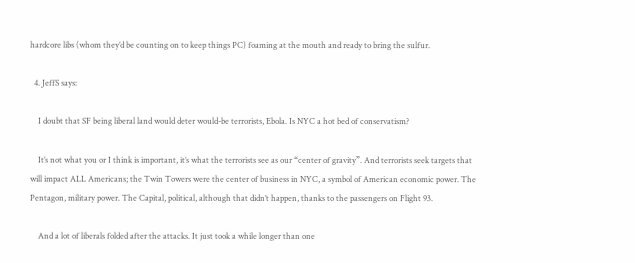hardcore libs (whom they’d be counting on to keep things PC) foaming at the mouth and ready to bring the sulfur.

  4. JeffS says:

    I doubt that SF being liberal land would deter would-be terrorists, Ebola. Is NYC a hot bed of conservatism?

    It’s not what you or I think is important, it’s what the terrorists see as our “center of gravity”. And terrorists seek targets that will impact ALL Americans; the Twin Towers were the center of business in NYC, a symbol of American economic power. The Pentagon, military power. The Capital, political, although that didn’t happen, thanks to the passengers on Flight 93.

    And a lot of liberals folded after the attacks. It just took a while longer than one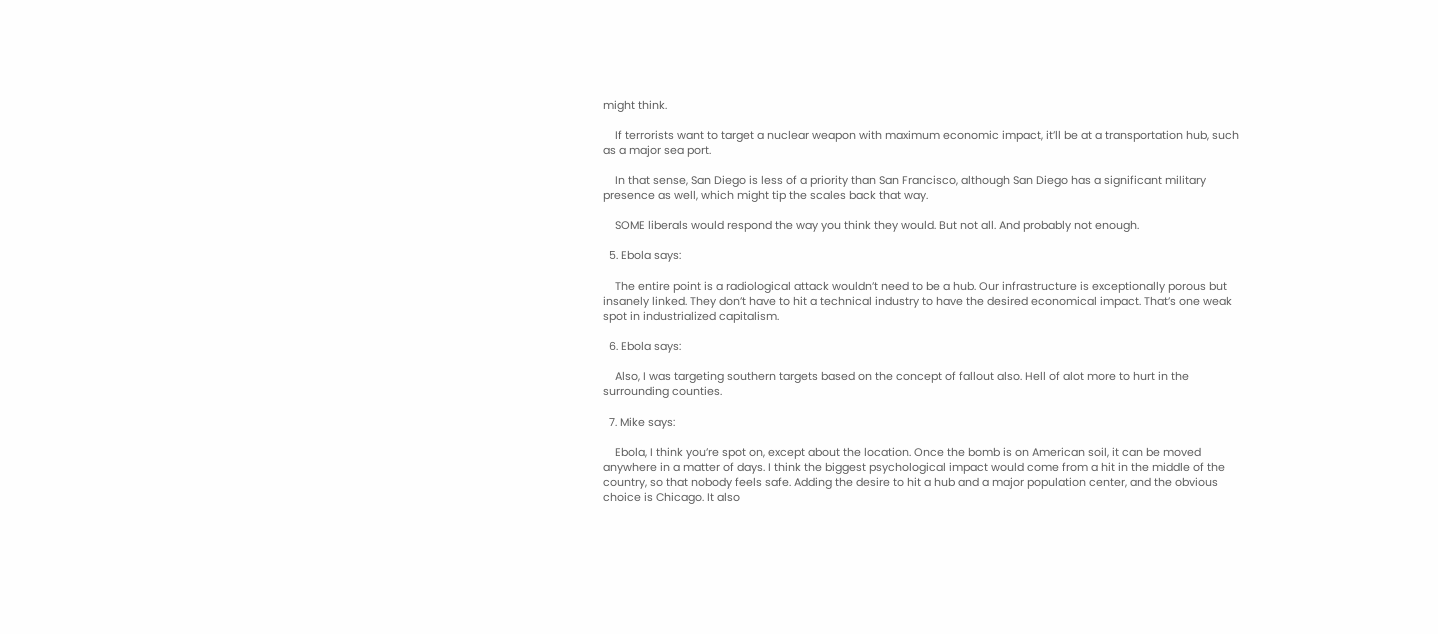might think.

    If terrorists want to target a nuclear weapon with maximum economic impact, it’ll be at a transportation hub, such as a major sea port.

    In that sense, San Diego is less of a priority than San Francisco, although San Diego has a significant military presence as well, which might tip the scales back that way.

    SOME liberals would respond the way you think they would. But not all. And probably not enough.

  5. Ebola says:

    The entire point is a radiological attack wouldn’t need to be a hub. Our infrastructure is exceptionally porous but insanely linked. They don’t have to hit a technical industry to have the desired economical impact. That’s one weak spot in industrialized capitalism.

  6. Ebola says:

    Also, I was targeting southern targets based on the concept of fallout also. Hell of alot more to hurt in the surrounding counties.

  7. Mike says:

    Ebola, I think you’re spot on, except about the location. Once the bomb is on American soil, it can be moved anywhere in a matter of days. I think the biggest psychological impact would come from a hit in the middle of the country, so that nobody feels safe. Adding the desire to hit a hub and a major population center, and the obvious choice is Chicago. It also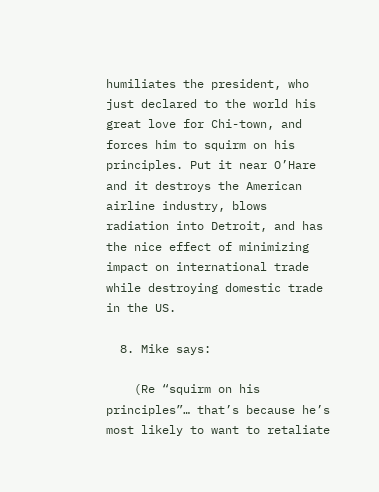humiliates the president, who just declared to the world his great love for Chi-town, and forces him to squirm on his principles. Put it near O’Hare and it destroys the American airline industry, blows radiation into Detroit, and has the nice effect of minimizing impact on international trade while destroying domestic trade in the US.

  8. Mike says:

    (Re “squirm on his principles”… that’s because he’s most likely to want to retaliate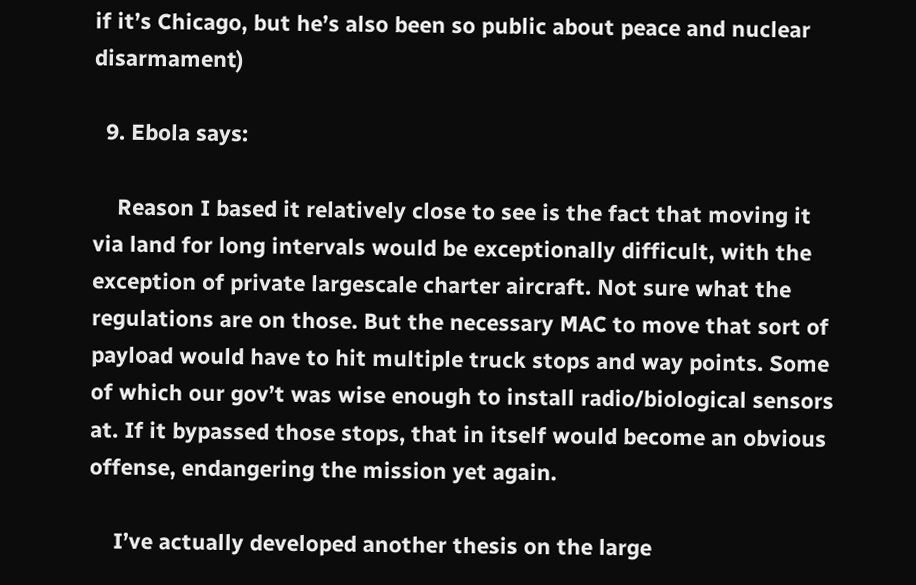if it’s Chicago, but he’s also been so public about peace and nuclear disarmament)

  9. Ebola says:

    Reason I based it relatively close to see is the fact that moving it via land for long intervals would be exceptionally difficult, with the exception of private largescale charter aircraft. Not sure what the regulations are on those. But the necessary MAC to move that sort of payload would have to hit multiple truck stops and way points. Some of which our gov’t was wise enough to install radio/biological sensors at. If it bypassed those stops, that in itself would become an obvious offense, endangering the mission yet again.

    I’ve actually developed another thesis on the large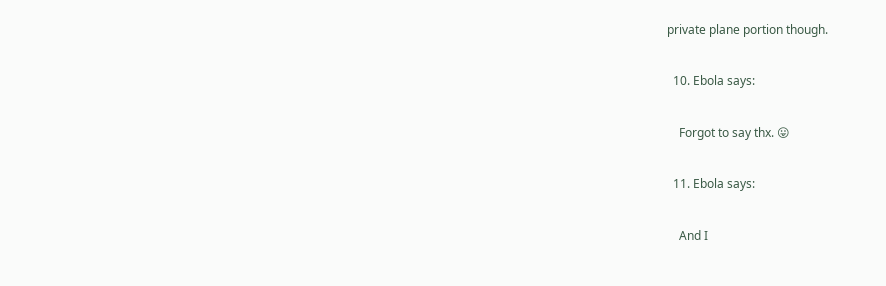private plane portion though.

  10. Ebola says:

    Forgot to say thx. 😛

  11. Ebola says:

    And I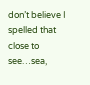don’t believe I spelled that close to see…sea,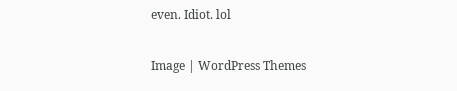even. Idiot. lol

Image | WordPress Themes